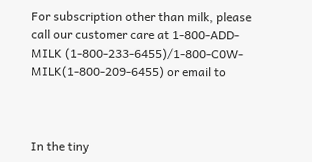For subscription other than milk, please call our customer care at 1-800-ADD-MILK (1-800-233-6455)/1-800-C0W-MILK(1-800-209-6455) or email to



In the tiny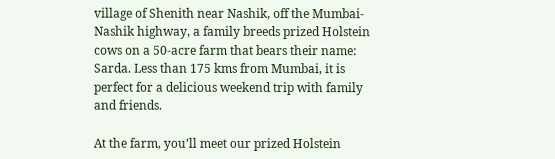village of Shenith near Nashik, off the Mumbai-Nashik highway, a family breeds prized Holstein cows on a 50-acre farm that bears their name: Sarda. Less than 175 kms from Mumbai, it is perfect for a delicious weekend trip with family and friends.

At the farm, you’ll meet our prized Holstein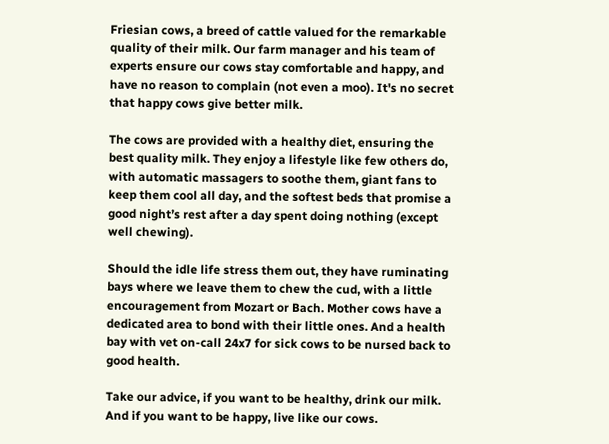Friesian cows, a breed of cattle valued for the remarkable quality of their milk. Our farm manager and his team of experts ensure our cows stay comfortable and happy, and have no reason to complain (not even a moo). It's no secret that happy cows give better milk.

The cows are provided with a healthy diet, ensuring the best quality milk. They enjoy a lifestyle like few others do, with automatic massagers to soothe them, giant fans to keep them cool all day, and the softest beds that promise a good night’s rest after a day spent doing nothing (except well chewing).

Should the idle life stress them out, they have ruminating bays where we leave them to chew the cud, with a little encouragement from Mozart or Bach. Mother cows have a dedicated area to bond with their little ones. And a health bay with vet on-call 24x7 for sick cows to be nursed back to good health.

Take our advice, if you want to be healthy, drink our milk. And if you want to be happy, live like our cows.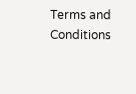Terms and Conditions